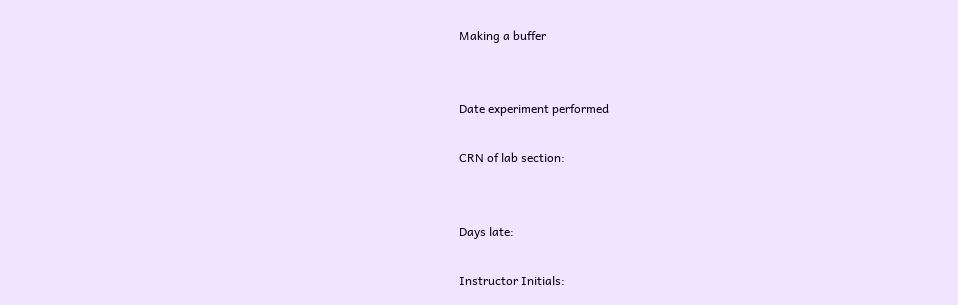Making a buffer


Date experiment performed

CRN of lab section:


Days late:

Instructor Initials: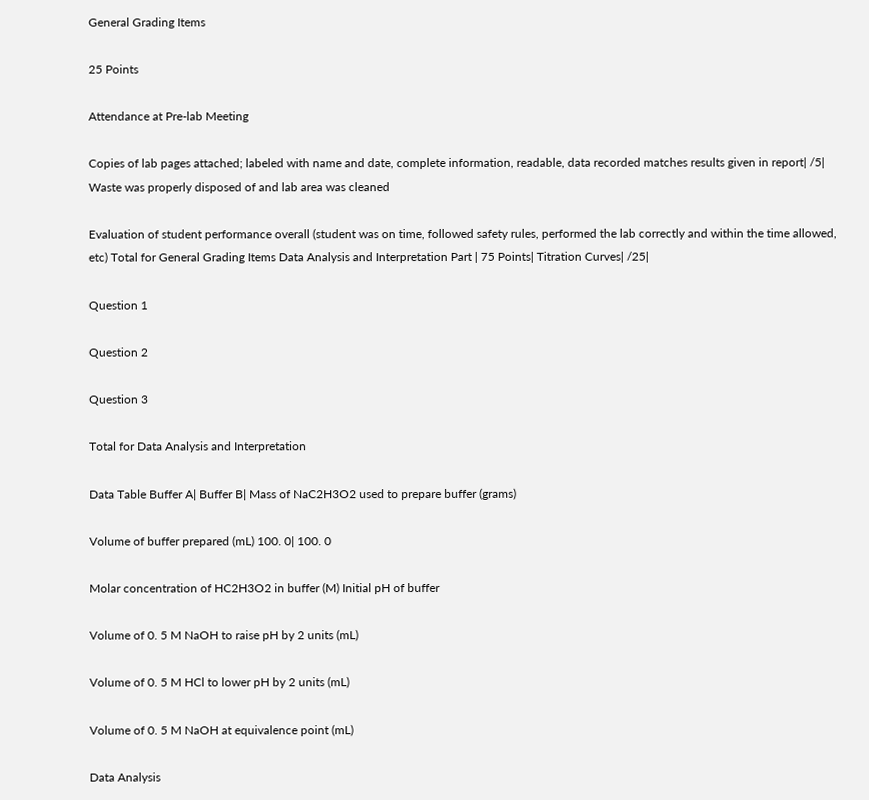General Grading Items

25 Points

Attendance at Pre-lab Meeting

Copies of lab pages attached; labeled with name and date, complete information, readable, data recorded matches results given in report| /5| Waste was properly disposed of and lab area was cleaned

Evaluation of student performance overall (student was on time, followed safety rules, performed the lab correctly and within the time allowed, etc) Total for General Grading Items Data Analysis and Interpretation Part | 75 Points| Titration Curves| /25|

Question 1

Question 2

Question 3

Total for Data Analysis and Interpretation

Data Table Buffer A| Buffer B| Mass of NaC2H3O2 used to prepare buffer (grams)

Volume of buffer prepared (mL) 100. 0| 100. 0

Molar concentration of HC2H3O2 in buffer (M) Initial pH of buffer

Volume of 0. 5 M NaOH to raise pH by 2 units (mL)

Volume of 0. 5 M HCl to lower pH by 2 units (mL)

Volume of 0. 5 M NaOH at equivalence point (mL)

Data Analysis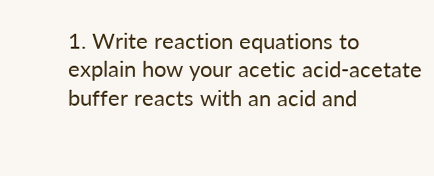1. Write reaction equations to explain how your acetic acid-acetate buffer reacts with an acid and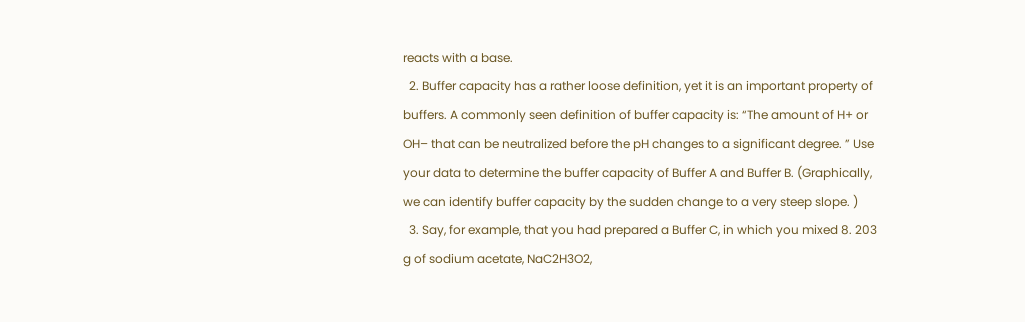reacts with a base.
  2. Buffer capacity has a rather loose definition, yet it is an important property of buffers. A commonly seen definition of buffer capacity is: “The amount of H+ or OH– that can be neutralized before the pH changes to a significant degree. ” Use your data to determine the buffer capacity of Buffer A and Buffer B. (Graphically, we can identify buffer capacity by the sudden change to a very steep slope. )
  3. Say, for example, that you had prepared a Buffer C, in which you mixed 8. 203 g of sodium acetate, NaC2H3O2,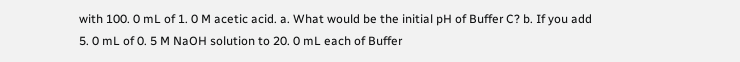with 100. 0 mL of 1. 0 M acetic acid. a. What would be the initial pH of Buffer C? b. If you add 5. 0 mL of 0. 5 M NaOH solution to 20. 0 mL each of Buffer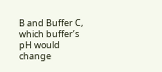B and Buffer C, which buffer’s pH would change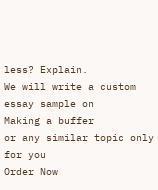less? Explain.
We will write a custom essay sample on
Making a buffer
or any similar topic only for you
Order Now